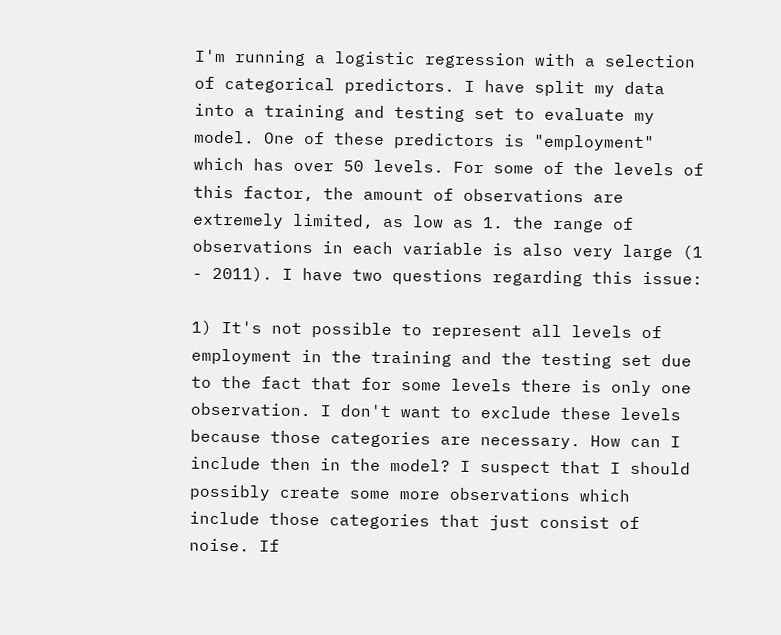I'm running a logistic regression with a selection of categorical predictors. I have split my data into a training and testing set to evaluate my model. One of these predictors is "employment" which has over 50 levels. For some of the levels of this factor, the amount of observations are extremely limited, as low as 1. the range of observations in each variable is also very large (1 - 2011). I have two questions regarding this issue:

1) It's not possible to represent all levels of employment in the training and the testing set due to the fact that for some levels there is only one observation. I don't want to exclude these levels because those categories are necessary. How can I include then in the model? I suspect that I should possibly create some more observations which include those categories that just consist of noise. If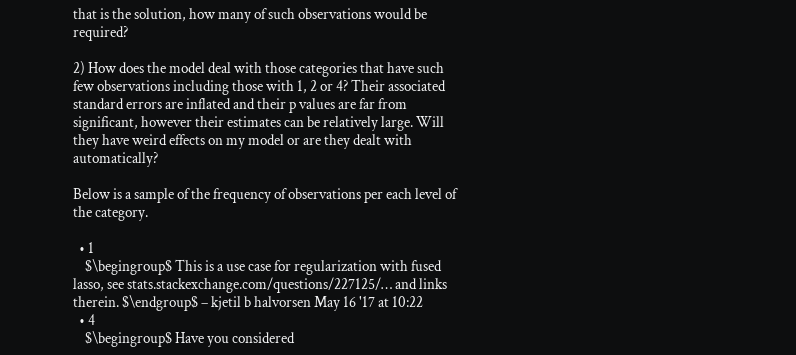that is the solution, how many of such observations would be required?

2) How does the model deal with those categories that have such few observations including those with 1, 2 or 4? Their associated standard errors are inflated and their p values are far from significant, however their estimates can be relatively large. Will they have weird effects on my model or are they dealt with automatically?

Below is a sample of the frequency of observations per each level of the category.

  • 1
    $\begingroup$ This is a use case for regularization with fused lasso, see stats.stackexchange.com/questions/227125/… and links therein. $\endgroup$ – kjetil b halvorsen May 16 '17 at 10:22
  • 4
    $\begingroup$ Have you considered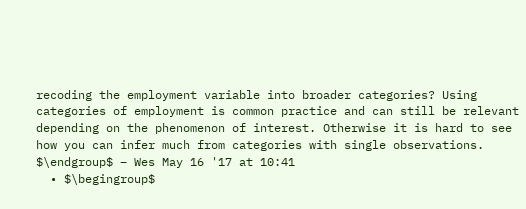recoding the employment variable into broader categories? Using categories of employment is common practice and can still be relevant depending on the phenomenon of interest. Otherwise it is hard to see how you can infer much from categories with single observations. $\endgroup$ – Wes May 16 '17 at 10:41
  • $\begingroup$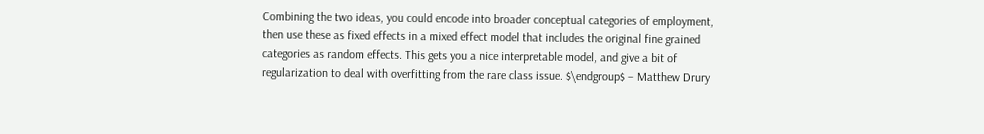Combining the two ideas, you could encode into broader conceptual categories of employment, then use these as fixed effects in a mixed effect model that includes the original fine grained categories as random effects. This gets you a nice interpretable model, and give a bit of regularization to deal with overfitting from the rare class issue. $\endgroup$ – Matthew Drury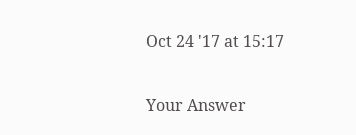Oct 24 '17 at 15:17

Your Answer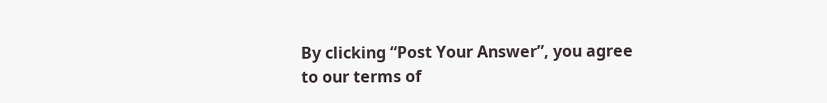By clicking “Post Your Answer”, you agree to our terms of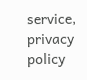service, privacy policy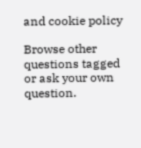and cookie policy

Browse other questions tagged or ask your own question.